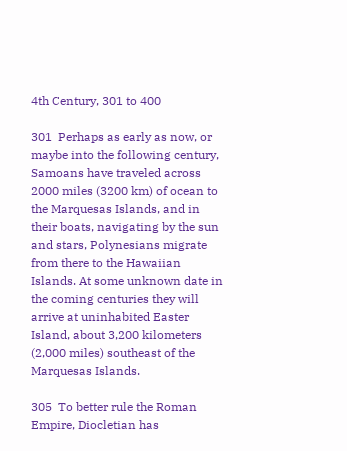4th Century, 301 to 400

301  Perhaps as early as now, or maybe into the following century, Samoans have traveled across 2000 miles (3200 km) of ocean to the Marquesas Islands, and in their boats, navigating by the sun and stars, Polynesians migrate from there to the Hawaiian Islands. At some unknown date in the coming centuries they will arrive at uninhabited Easter Island, about 3,200 kilometers (2,000 miles) southeast of the Marquesas Islands.

305  To better rule the Roman Empire, Diocletian has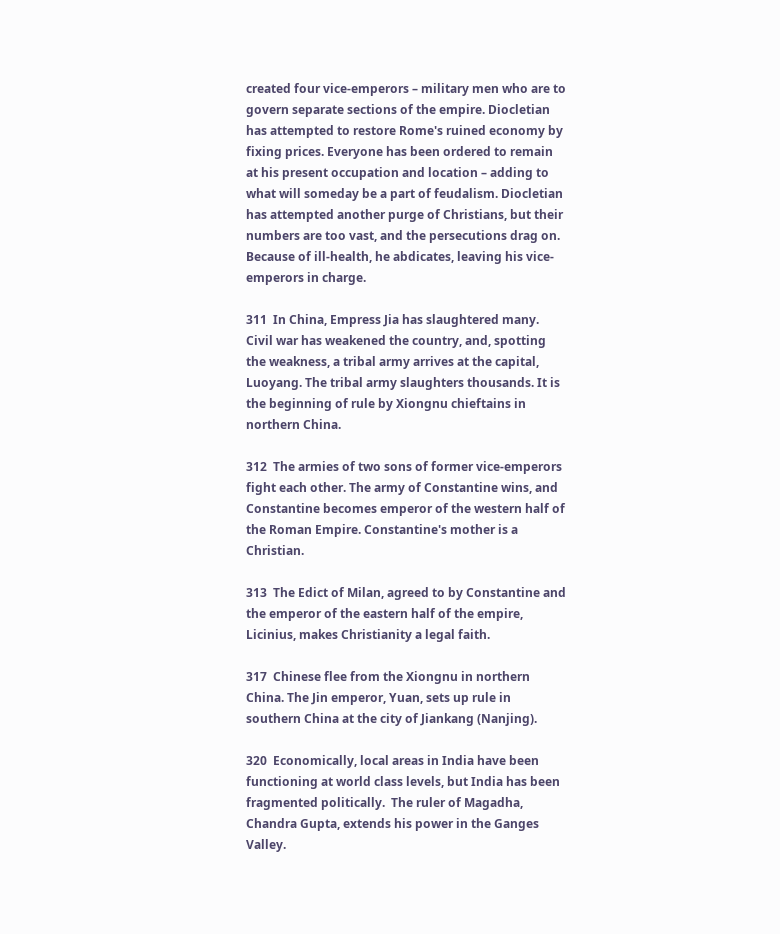created four vice-emperors – military men who are to govern separate sections of the empire. Diocletian has attempted to restore Rome's ruined economy by fixing prices. Everyone has been ordered to remain at his present occupation and location – adding to what will someday be a part of feudalism. Diocletian has attempted another purge of Christians, but their numbers are too vast, and the persecutions drag on. Because of ill-health, he abdicates, leaving his vice-emperors in charge.

311  In China, Empress Jia has slaughtered many. Civil war has weakened the country, and, spotting the weakness, a tribal army arrives at the capital, Luoyang. The tribal army slaughters thousands. It is the beginning of rule by Xiongnu chieftains in northern China.

312  The armies of two sons of former vice-emperors fight each other. The army of Constantine wins, and Constantine becomes emperor of the western half of the Roman Empire. Constantine's mother is a Christian.

313  The Edict of Milan, agreed to by Constantine and the emperor of the eastern half of the empire, Licinius, makes Christianity a legal faith.

317  Chinese flee from the Xiongnu in northern China. The Jin emperor, Yuan, sets up rule in southern China at the city of Jiankang (Nanjing).

320  Economically, local areas in India have been functioning at world class levels, but India has been fragmented politically.  The ruler of Magadha, Chandra Gupta, extends his power in the Ganges Valley.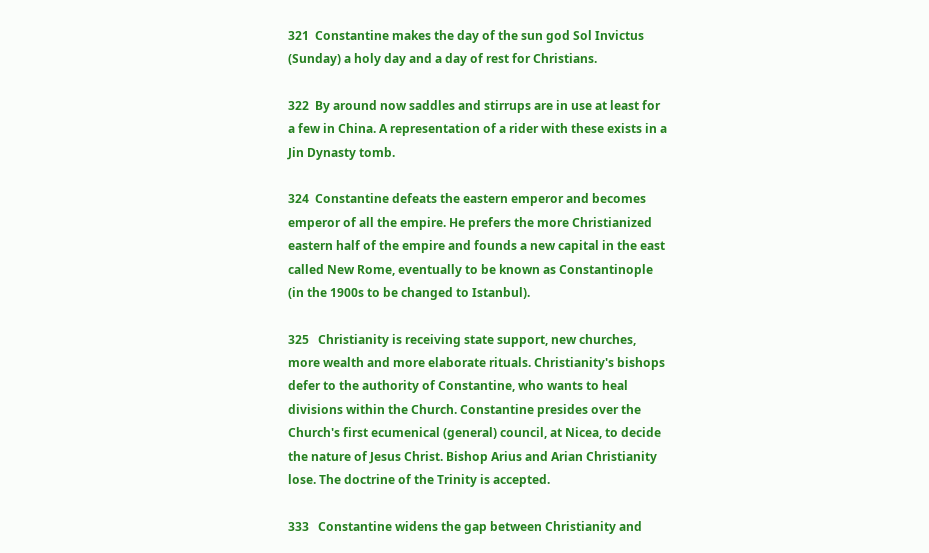321  Constantine makes the day of the sun god Sol Invictus (Sunday) a holy day and a day of rest for Christians.

322  By around now saddles and stirrups are in use at least for a few in China. A representation of a rider with these exists in a Jin Dynasty tomb.

324  Constantine defeats the eastern emperor and becomes emperor of all the empire. He prefers the more Christianized eastern half of the empire and founds a new capital in the east called New Rome, eventually to be known as Constantinople (in the 1900s to be changed to Istanbul).

325   Christianity is receiving state support, new churches, more wealth and more elaborate rituals. Christianity's bishops defer to the authority of Constantine, who wants to heal divisions within the Church. Constantine presides over the Church's first ecumenical (general) council, at Nicea, to decide the nature of Jesus Christ. Bishop Arius and Arian Christianity lose. The doctrine of the Trinity is accepted.

333   Constantine widens the gap between Christianity and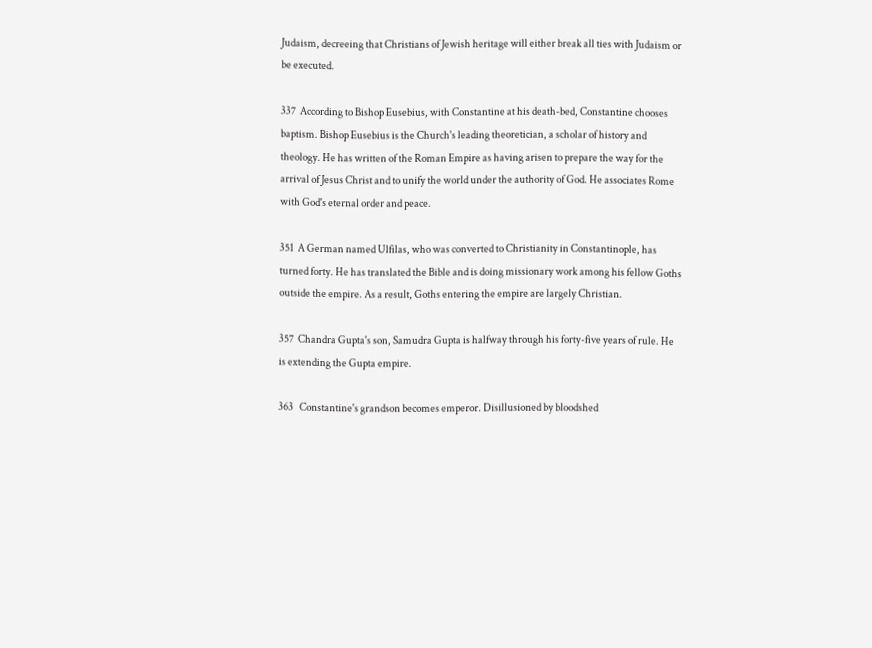Judaism, decreeing that Christians of Jewish heritage will either break all ties with Judaism or be executed.

337  According to Bishop Eusebius, with Constantine at his death-bed, Constantine chooses baptism. Bishop Eusebius is the Church's leading theoretician, a scholar of history and theology. He has written of the Roman Empire as having arisen to prepare the way for the arrival of Jesus Christ and to unify the world under the authority of God. He associates Rome with God's eternal order and peace.

351  A German named Ulfilas, who was converted to Christianity in Constantinople, has turned forty. He has translated the Bible and is doing missionary work among his fellow Goths outside the empire. As a result, Goths entering the empire are largely Christian.

357  Chandra Gupta's son, Samudra Gupta is halfway through his forty-five years of rule. He is extending the Gupta empire.

363   Constantine's grandson becomes emperor. Disillusioned by bloodshed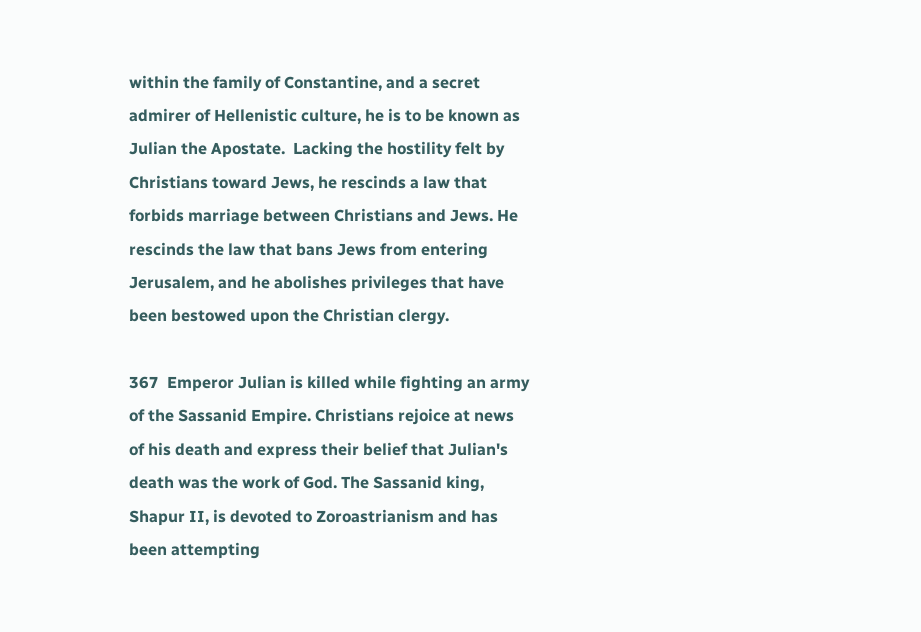within the family of Constantine, and a secret admirer of Hellenistic culture, he is to be known as Julian the Apostate.  Lacking the hostility felt by Christians toward Jews, he rescinds a law that forbids marriage between Christians and Jews. He rescinds the law that bans Jews from entering Jerusalem, and he abolishes privileges that have been bestowed upon the Christian clergy.

367  Emperor Julian is killed while fighting an army of the Sassanid Empire. Christians rejoice at news of his death and express their belief that Julian's death was the work of God. The Sassanid king, Shapur II, is devoted to Zoroastrianism and has been attempting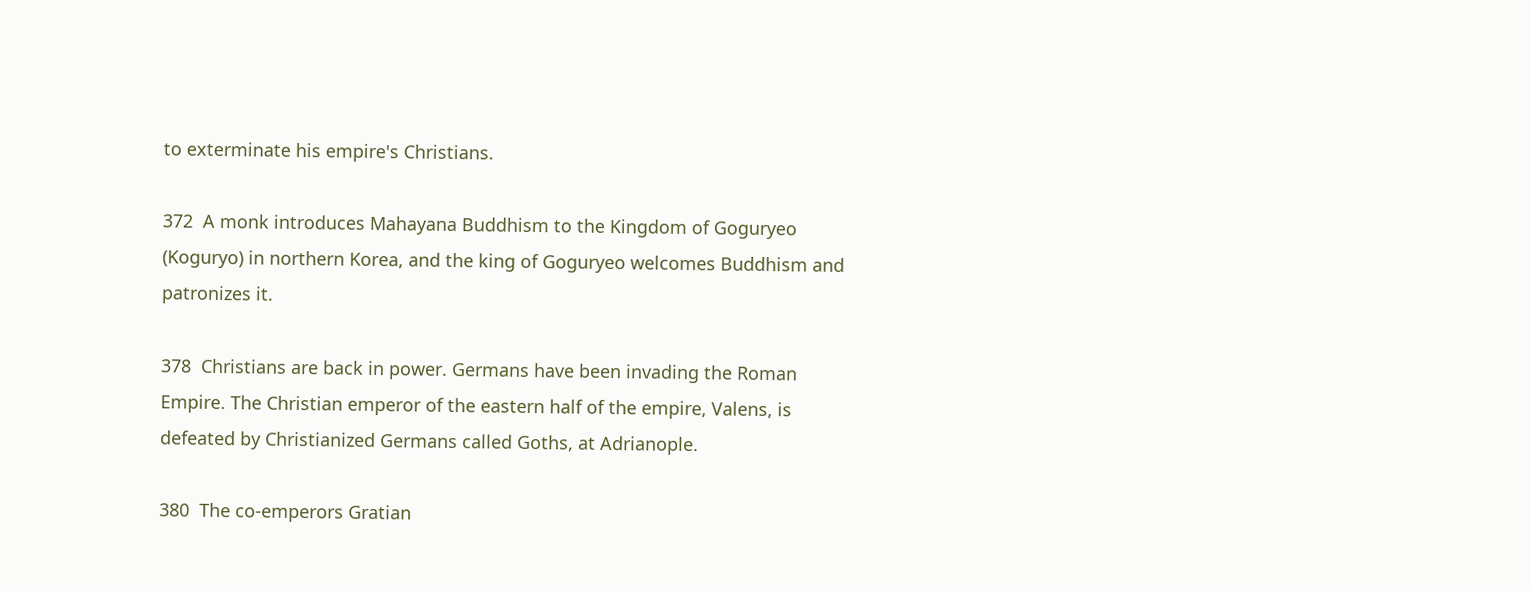to exterminate his empire's Christians.

372  A monk introduces Mahayana Buddhism to the Kingdom of Goguryeo (Koguryo) in northern Korea, and the king of Goguryeo welcomes Buddhism and patronizes it.

378  Christians are back in power. Germans have been invading the Roman Empire. The Christian emperor of the eastern half of the empire, Valens, is defeated by Christianized Germans called Goths, at Adrianople.

380  The co-emperors Gratian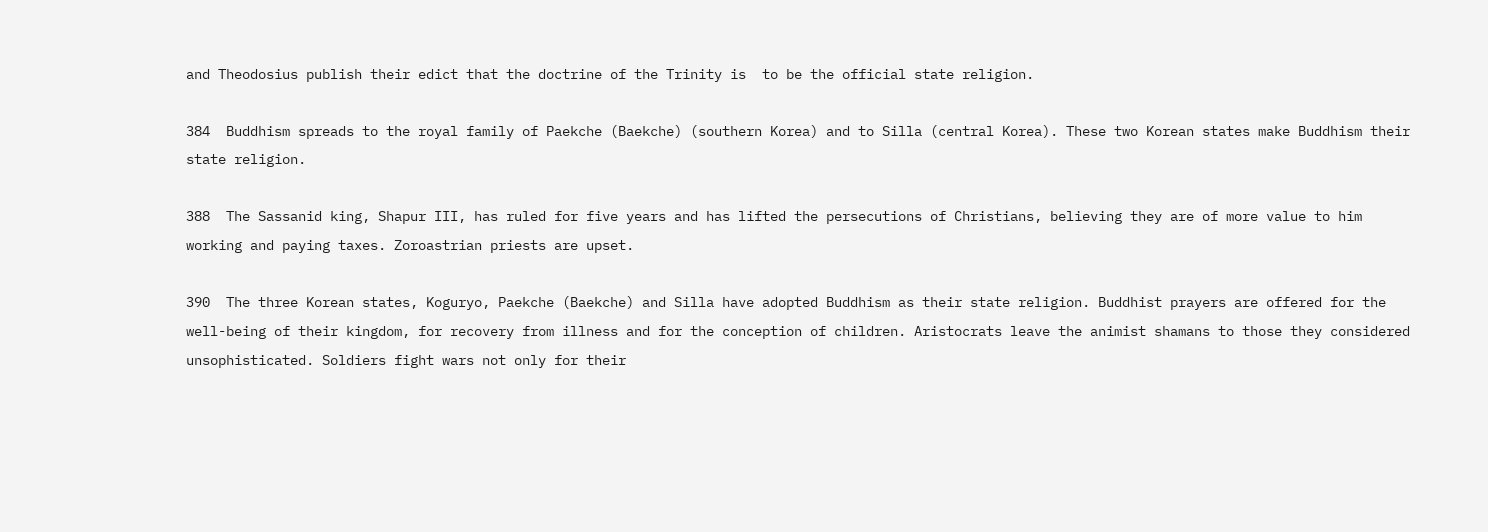and Theodosius publish their edict that the doctrine of the Trinity is  to be the official state religion.

384  Buddhism spreads to the royal family of Paekche (Baekche) (southern Korea) and to Silla (central Korea). These two Korean states make Buddhism their state religion.

388  The Sassanid king, Shapur III, has ruled for five years and has lifted the persecutions of Christians, believing they are of more value to him working and paying taxes. Zoroastrian priests are upset.

390  The three Korean states, Koguryo, Paekche (Baekche) and Silla have adopted Buddhism as their state religion. Buddhist prayers are offered for the well-being of their kingdom, for recovery from illness and for the conception of children. Aristocrats leave the animist shamans to those they considered unsophisticated. Soldiers fight wars not only for their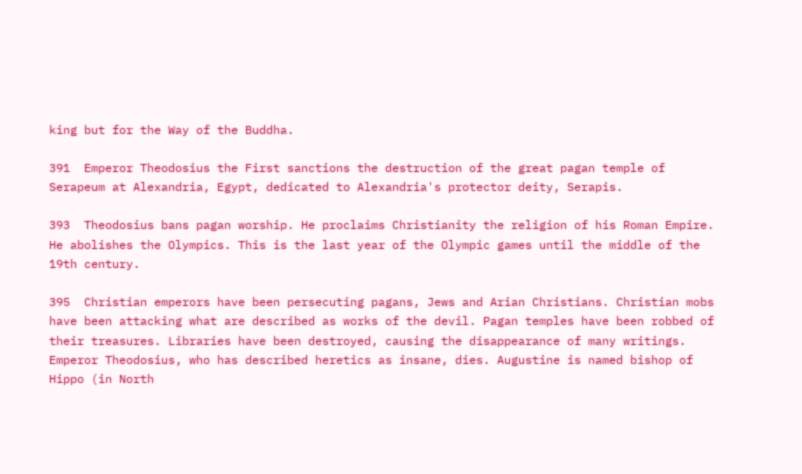king but for the Way of the Buddha.

391  Emperor Theodosius the First sanctions the destruction of the great pagan temple of Serapeum at Alexandria, Egypt, dedicated to Alexandria's protector deity, Serapis.

393  Theodosius bans pagan worship. He proclaims Christianity the religion of his Roman Empire. He abolishes the Olympics. This is the last year of the Olympic games until the middle of the 19th century.

395  Christian emperors have been persecuting pagans, Jews and Arian Christians. Christian mobs have been attacking what are described as works of the devil. Pagan temples have been robbed of their treasures. Libraries have been destroyed, causing the disappearance of many writings. Emperor Theodosius, who has described heretics as insane, dies. Augustine is named bishop of Hippo (in North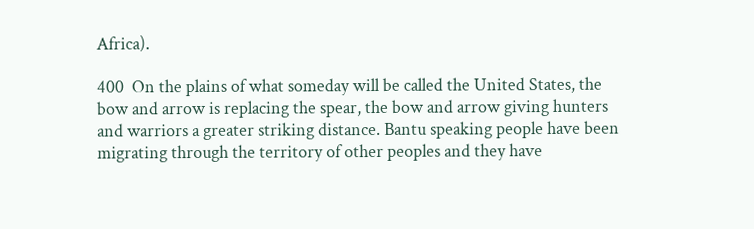Africa).

400  On the plains of what someday will be called the United States, the bow and arrow is replacing the spear, the bow and arrow giving hunters and warriors a greater striking distance. Bantu speaking people have been migrating through the territory of other peoples and they have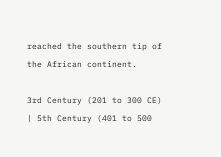reached the southern tip of the African continent.

3rd Century (201 to 300 CE) | 5th Century (401 to 500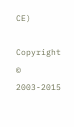CE)

Copyright © 2003-2015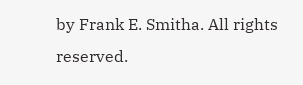by Frank E. Smitha. All rights reserved.